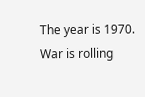The year is 1970. War is rolling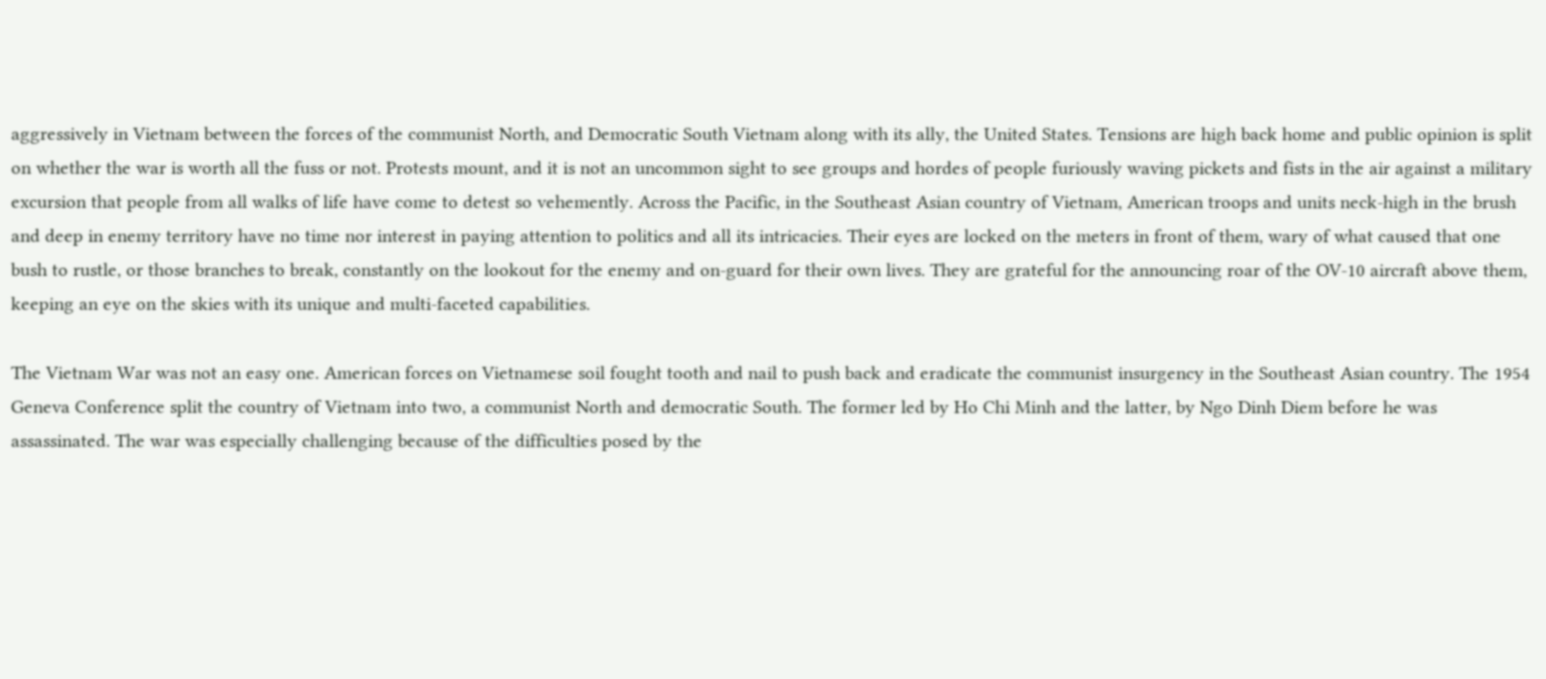aggressively in Vietnam between the forces of the communist North, and Democratic South Vietnam along with its ally, the United States. Tensions are high back home and public opinion is split on whether the war is worth all the fuss or not. Protests mount, and it is not an uncommon sight to see groups and hordes of people furiously waving pickets and fists in the air against a military excursion that people from all walks of life have come to detest so vehemently. Across the Pacific, in the Southeast Asian country of Vietnam, American troops and units neck-high in the brush and deep in enemy territory have no time nor interest in paying attention to politics and all its intricacies. Their eyes are locked on the meters in front of them, wary of what caused that one bush to rustle, or those branches to break, constantly on the lookout for the enemy and on-guard for their own lives. They are grateful for the announcing roar of the OV-10 aircraft above them, keeping an eye on the skies with its unique and multi-faceted capabilities.

The Vietnam War was not an easy one. American forces on Vietnamese soil fought tooth and nail to push back and eradicate the communist insurgency in the Southeast Asian country. The 1954 Geneva Conference split the country of Vietnam into two, a communist North and democratic South. The former led by Ho Chi Minh and the latter, by Ngo Dinh Diem before he was assassinated. The war was especially challenging because of the difficulties posed by the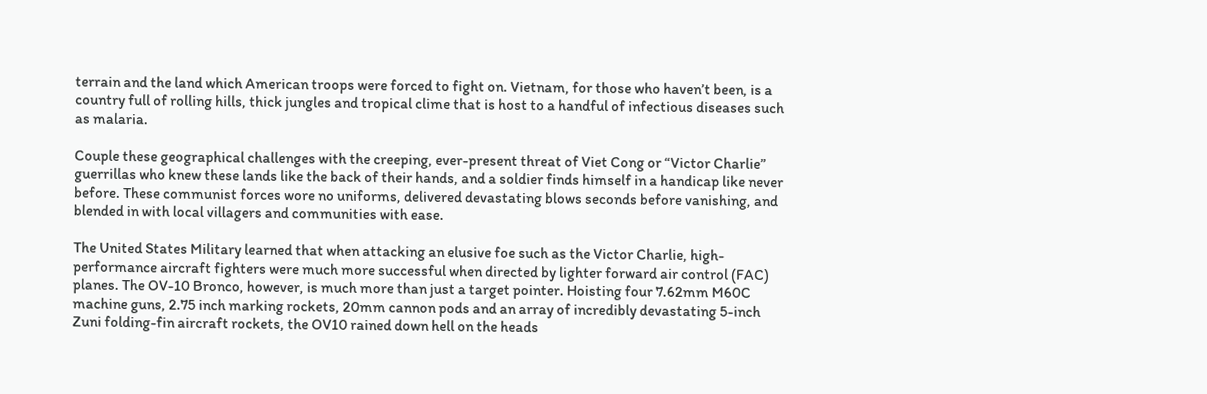terrain and the land which American troops were forced to fight on. Vietnam, for those who haven’t been, is a country full of rolling hills, thick jungles and tropical clime that is host to a handful of infectious diseases such as malaria.

Couple these geographical challenges with the creeping, ever-present threat of Viet Cong or “Victor Charlie” guerrillas who knew these lands like the back of their hands, and a soldier finds himself in a handicap like never before. These communist forces wore no uniforms, delivered devastating blows seconds before vanishing, and blended in with local villagers and communities with ease.

The United States Military learned that when attacking an elusive foe such as the Victor Charlie, high-performance aircraft fighters were much more successful when directed by lighter forward air control (FAC) planes. The OV-10 Bronco, however, is much more than just a target pointer. Hoisting four 7.62mm M60C machine guns, 2.75 inch marking rockets, 20mm cannon pods and an array of incredibly devastating 5-inch Zuni folding-fin aircraft rockets, the OV10 rained down hell on the heads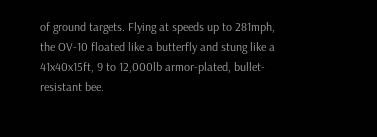of ground targets. Flying at speeds up to 281mph, the OV-10 floated like a butterfly and stung like a 41x40x15ft, 9 to 12,000lb armor-plated, bullet-resistant bee.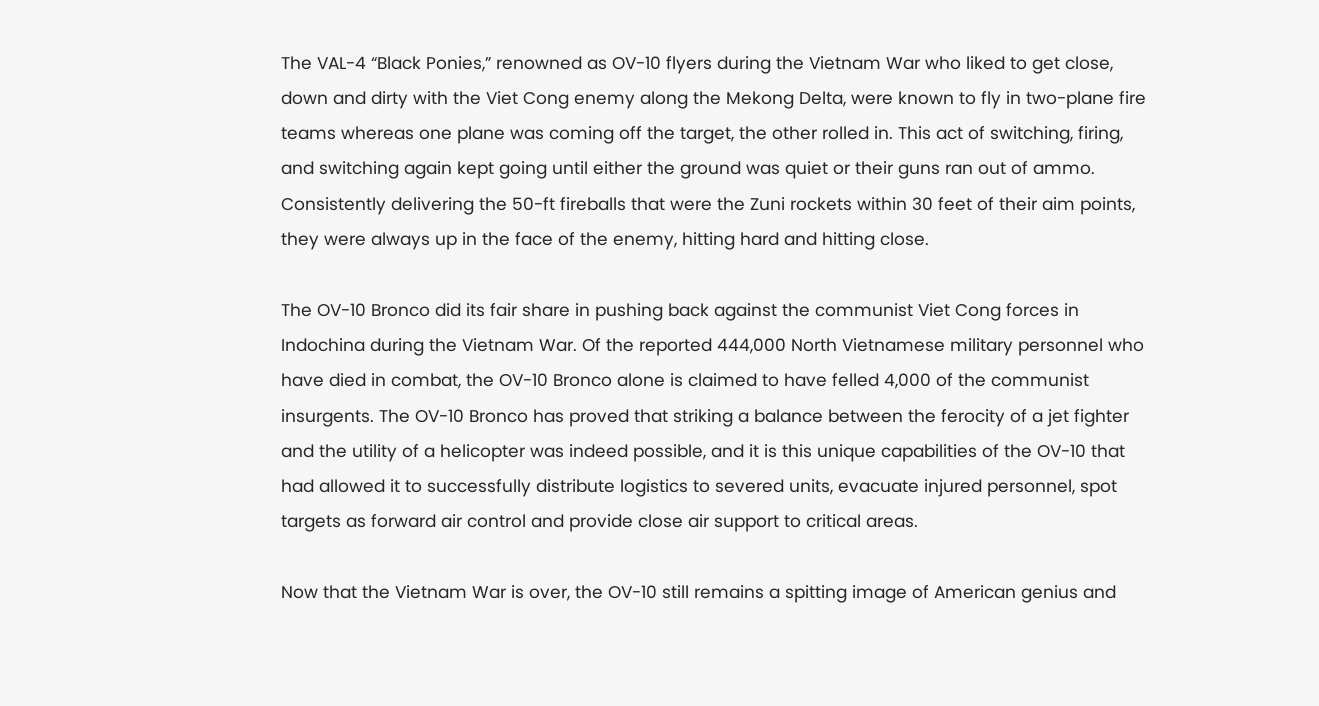The VAL-4 “Black Ponies,” renowned as OV-10 flyers during the Vietnam War who liked to get close, down and dirty with the Viet Cong enemy along the Mekong Delta, were known to fly in two-plane fire teams whereas one plane was coming off the target, the other rolled in. This act of switching, firing, and switching again kept going until either the ground was quiet or their guns ran out of ammo. Consistently delivering the 50-ft fireballs that were the Zuni rockets within 30 feet of their aim points, they were always up in the face of the enemy, hitting hard and hitting close.

The OV-10 Bronco did its fair share in pushing back against the communist Viet Cong forces in Indochina during the Vietnam War. Of the reported 444,000 North Vietnamese military personnel who have died in combat, the OV-10 Bronco alone is claimed to have felled 4,000 of the communist insurgents. The OV-10 Bronco has proved that striking a balance between the ferocity of a jet fighter and the utility of a helicopter was indeed possible, and it is this unique capabilities of the OV-10 that had allowed it to successfully distribute logistics to severed units, evacuate injured personnel, spot targets as forward air control and provide close air support to critical areas.

Now that the Vietnam War is over, the OV-10 still remains a spitting image of American genius and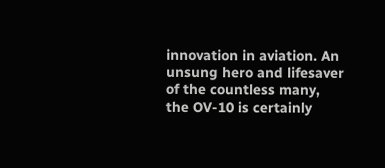innovation in aviation. An unsung hero and lifesaver of the countless many, the OV-10 is certainly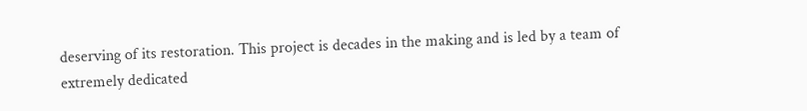deserving of its restoration. This project is decades in the making and is led by a team of extremely dedicated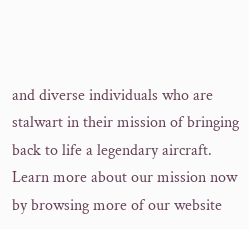and diverse individuals who are stalwart in their mission of bringing back to life a legendary aircraft. Learn more about our mission now by browsing more of our website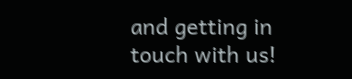and getting in touch with us!